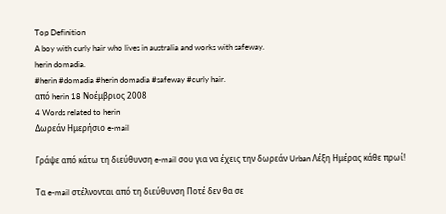Top Definition
A boy with curly hair who lives in australia and works with safeway.
herin domadia.
#herin #domadia #herin domadia #safeway #curly hair.
από herin 18 Νοέμβριος 2008
4 Words related to herin
Δωρεάν Ημερήσιο e-mail

Γράψε από κάτω τη διεύθυνση e-mail σου για να έχεις την δωρεάν Urban Λέξη Ημέρας κάθε πρωί!

Τα e-mail στέλνονται από τη διεύθυνση Ποτέ δεν θα σε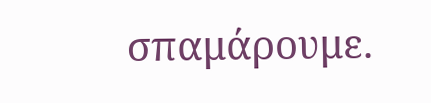σπαμάρουμε.